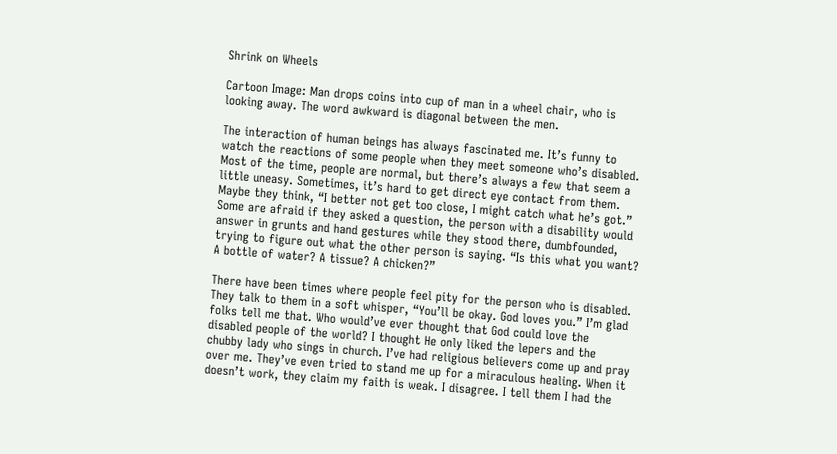Shrink on Wheels

Cartoon Image: Man drops coins into cup of man in a wheel chair, who is looking away. The word awkward is diagonal between the men.

The interaction of human beings has always fascinated me. It’s funny to watch the reactions of some people when they meet someone who’s disabled. Most of the time, people are normal, but there’s always a few that seem a little uneasy. Sometimes, it’s hard to get direct eye contact from them. Maybe they think, “I better not get too close, I might catch what he’s got.” Some are afraid if they asked a question, the person with a disability would answer in grunts and hand gestures while they stood there, dumbfounded, trying to figure out what the other person is saying. “Is this what you want? A bottle of water? A tissue? A chicken?”

There have been times where people feel pity for the person who is disabled. They talk to them in a soft whisper, “You’ll be okay. God loves you.” I’m glad folks tell me that. Who would’ve ever thought that God could love the disabled people of the world? I thought He only liked the lepers and the chubby lady who sings in church. I’ve had religious believers come up and pray over me. They’ve even tried to stand me up for a miraculous healing. When it doesn’t work, they claim my faith is weak. I disagree. I tell them I had the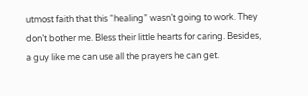utmost faith that this “healing” wasn’t going to work. They don’t bother me. Bless their little hearts for caring. Besides, a guy like me can use all the prayers he can get.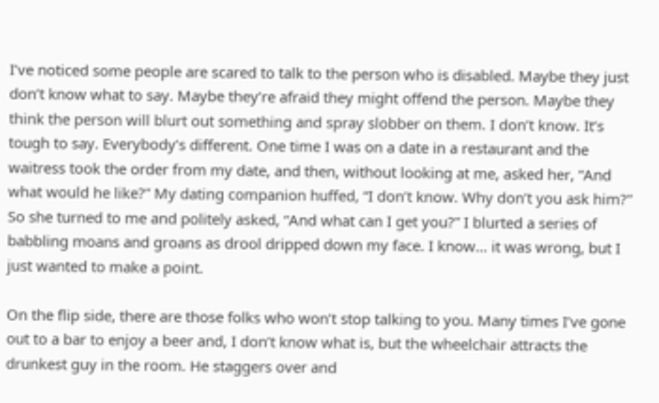I’ve noticed some people are scared to talk to the person who is disabled. Maybe they just don’t know what to say. Maybe they’re afraid they might offend the person. Maybe they think the person will blurt out something and spray slobber on them. I don’t know. It’s tough to say. Everybody’s different. One time I was on a date in a restaurant and the waitress took the order from my date, and then, without looking at me, asked her, “And what would he like?” My dating companion huffed, “I don’t know. Why don’t you ask him?” So she turned to me and politely asked, “And what can I get you?” I blurted a series of babbling moans and groans as drool dripped down my face. I know… it was wrong, but I just wanted to make a point.

On the flip side, there are those folks who won’t stop talking to you. Many times I’ve gone out to a bar to enjoy a beer and, I don’t know what is, but the wheelchair attracts the drunkest guy in the room. He staggers over and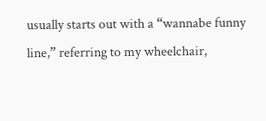usually starts out with a “wannabe funny line,” referring to my wheelchair,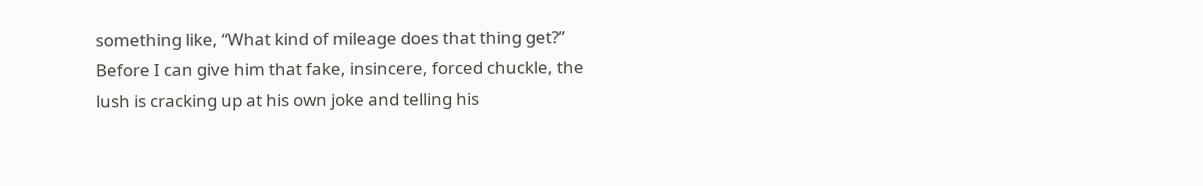something like, “What kind of mileage does that thing get?” Before I can give him that fake, insincere, forced chuckle, the lush is cracking up at his own joke and telling his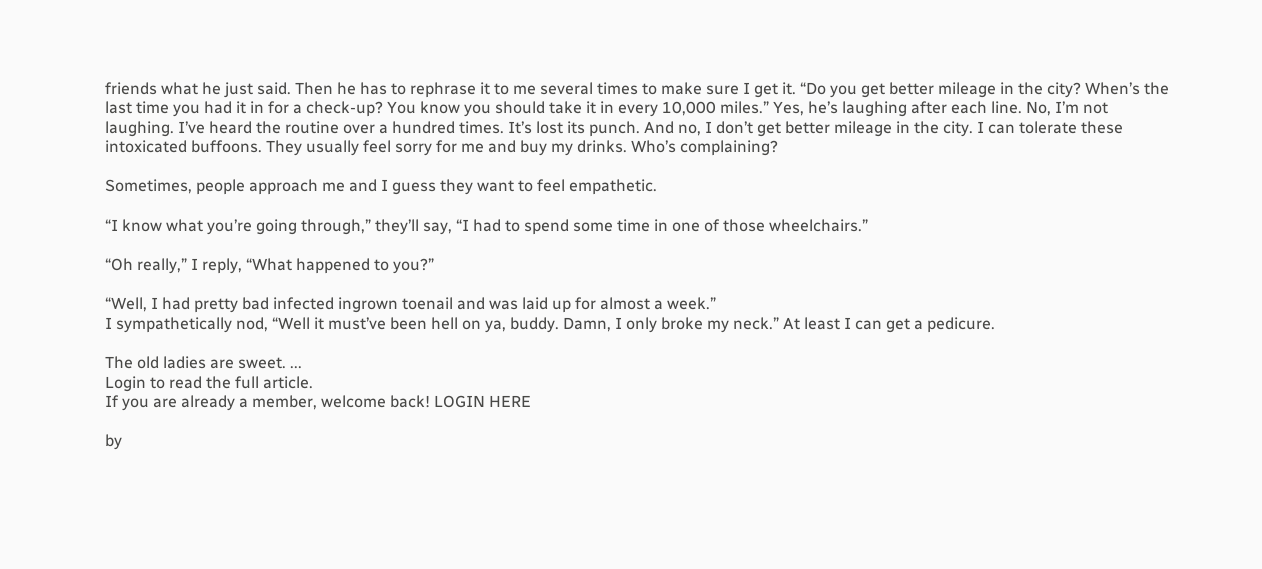friends what he just said. Then he has to rephrase it to me several times to make sure I get it. “Do you get better mileage in the city? When’s the last time you had it in for a check-up? You know you should take it in every 10,000 miles.” Yes, he’s laughing after each line. No, I’m not laughing. I’ve heard the routine over a hundred times. It’s lost its punch. And no, I don’t get better mileage in the city. I can tolerate these intoxicated buffoons. They usually feel sorry for me and buy my drinks. Who’s complaining?

Sometimes, people approach me and I guess they want to feel empathetic.

“I know what you’re going through,” they’ll say, “I had to spend some time in one of those wheelchairs.”

“Oh really,” I reply, “What happened to you?”

“Well, I had pretty bad infected ingrown toenail and was laid up for almost a week.”
I sympathetically nod, “Well it must’ve been hell on ya, buddy. Damn, I only broke my neck.” At least I can get a pedicure.

The old ladies are sweet. ...
Login to read the full article.
If you are already a member, welcome back! LOGIN HERE

by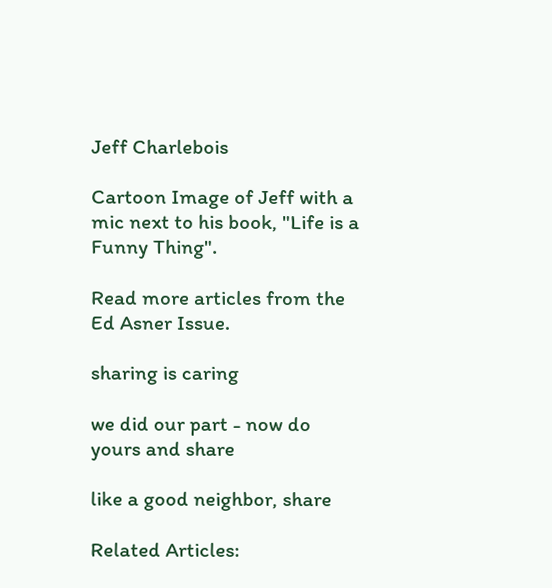Jeff Charlebois

Cartoon Image of Jeff with a mic next to his book, "Life is a Funny Thing".

Read more articles from the Ed Asner Issue.

sharing is caring

we did our part - now do yours and share

like a good neighbor, share

Related Articles: